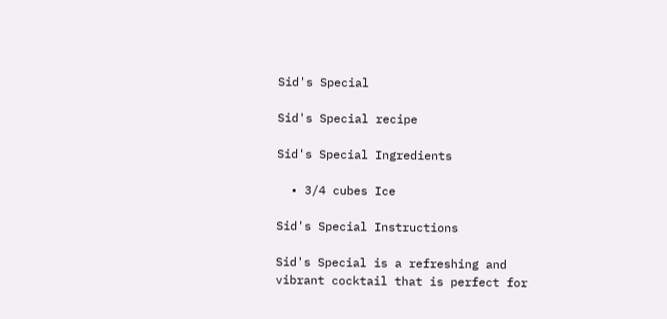Sid's Special

Sid's Special recipe

Sid's Special Ingredients

  • 3/4 cubes Ice

Sid's Special Instructions

Sid's Special is a refreshing and vibrant cocktail that is perfect for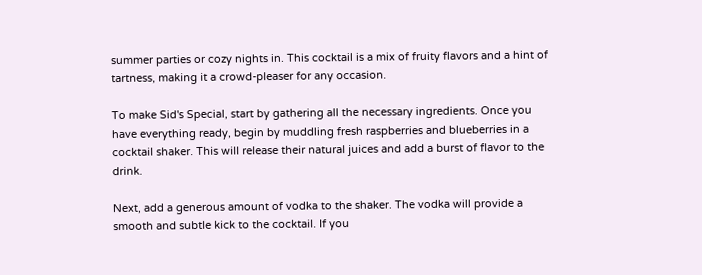summer parties or cozy nights in. This cocktail is a mix of fruity flavors and a hint of tartness, making it a crowd-pleaser for any occasion.

To make Sid's Special, start by gathering all the necessary ingredients. Once you have everything ready, begin by muddling fresh raspberries and blueberries in a cocktail shaker. This will release their natural juices and add a burst of flavor to the drink.

Next, add a generous amount of vodka to the shaker. The vodka will provide a smooth and subtle kick to the cocktail. If you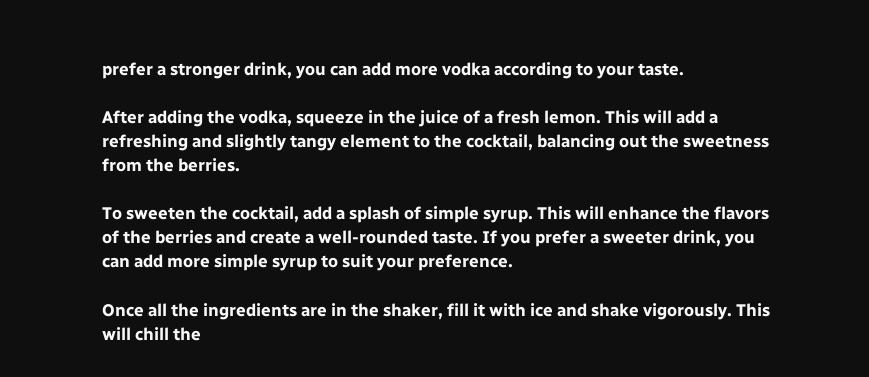prefer a stronger drink, you can add more vodka according to your taste.

After adding the vodka, squeeze in the juice of a fresh lemon. This will add a refreshing and slightly tangy element to the cocktail, balancing out the sweetness from the berries.

To sweeten the cocktail, add a splash of simple syrup. This will enhance the flavors of the berries and create a well-rounded taste. If you prefer a sweeter drink, you can add more simple syrup to suit your preference.

Once all the ingredients are in the shaker, fill it with ice and shake vigorously. This will chill the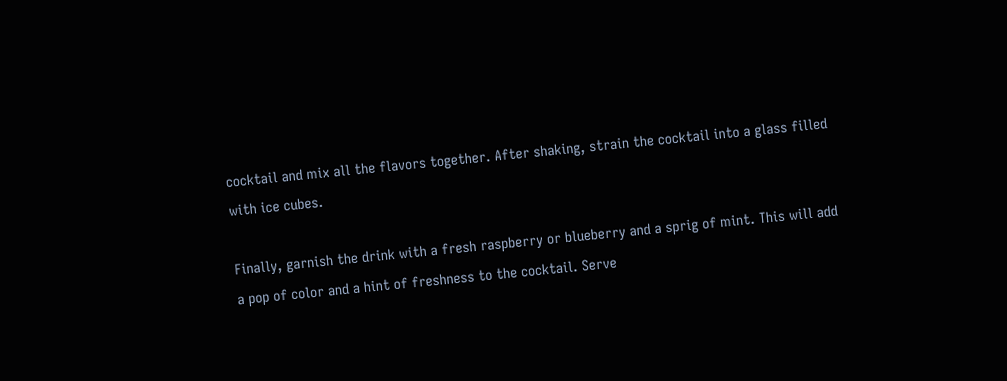cocktail and mix all the flavors together. After shaking, strain the cocktail into a glass filled with ice cubes.

Finally, garnish the drink with a fresh raspberry or blueberry and a sprig of mint. This will add a pop of color and a hint of freshness to the cocktail. Serve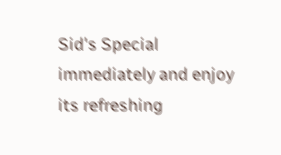Sid's Special immediately and enjoy its refreshing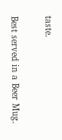taste.

Best served in a Beer Mug.